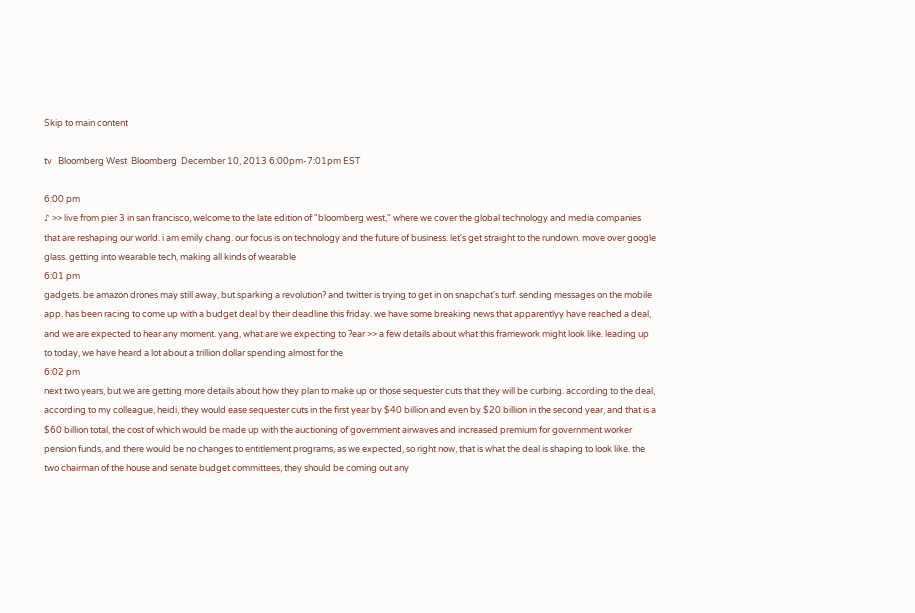Skip to main content

tv   Bloomberg West  Bloomberg  December 10, 2013 6:00pm-7:01pm EST

6:00 pm
♪ >> live from pier 3 in san francisco, welcome to the late edition of "bloomberg west," where we cover the global technology and media companies that are reshaping our world. i am emily chang. our focus is on technology and the future of business. let's get straight to the rundown. move over google glass. getting into wearable tech, making all kinds of wearable
6:01 pm
gadgets. be amazon drones may still away, but sparking a revolution? and twitter is trying to get in on snapchat's turf. sending messages on the mobile app. has been racing to come up with a budget deal by their deadline this friday. we have some breaking news that apparentlyy have reached a deal, and we are expected to hear any moment. yang, what are we expecting to ?ear >> a few details about what this framework might look like. leading up to today, we have heard a lot about a trillion dollar spending almost for the
6:02 pm
next two years, but we are getting more details about how they plan to make up or those sequester cuts that they will be curbing. according to the deal, according to my colleague, heidi, they would ease sequester cuts in the first year by $40 billion and even by $20 billion in the second year, and that is a $60 billion total, the cost of which would be made up with the auctioning of government airwaves and increased premium for government worker pension funds, and there would be no changes to entitlement programs, as we expected, so right now, that is what the deal is shaping to look like. the two chairman of the house and senate budget committees, they should be coming out any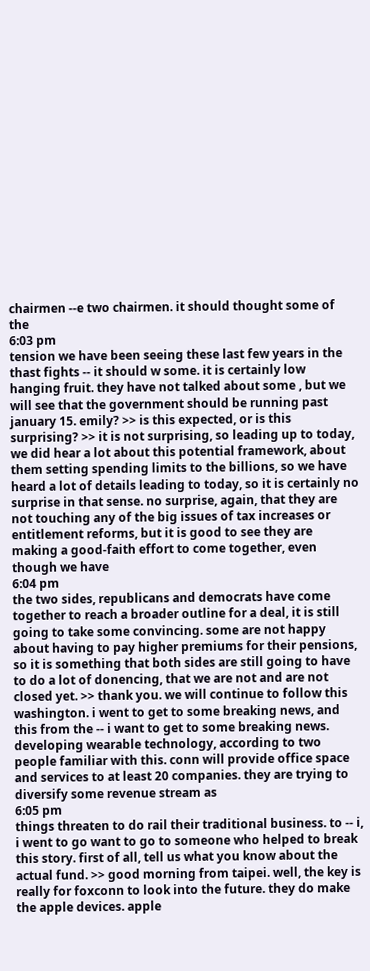chairmen --e two chairmen. it should thought some of the
6:03 pm
tension we have been seeing these last few years in the thast fights -- it should w some. it is certainly low hanging fruit. they have not talked about some , but we will see that the government should be running past january 15. emily? >> is this expected, or is this surprising? >> it is not surprising, so leading up to today, we did hear a lot about this potential framework, about them setting spending limits to the billions, so we have heard a lot of details leading to today, so it is certainly no surprise in that sense. no surprise, again, that they are not touching any of the big issues of tax increases or entitlement reforms, but it is good to see they are making a good-faith effort to come together, even though we have
6:04 pm
the two sides, republicans and democrats have come together to reach a broader outline for a deal, it is still going to take some convincing. some are not happy about having to pay higher premiums for their pensions, so it is something that both sides are still going to have to do a lot of donencing, that we are not and are not closed yet. >> thank you. we will continue to follow this washington. i went to get to some breaking news, and this from the -- i want to get to some breaking news. developing wearable technology, according to two people familiar with this. conn will provide office space and services to at least 20 companies. they are trying to diversify some revenue stream as
6:05 pm
things threaten to do rail their traditional business. to -- i, i went to go want to go to someone who helped to break this story. first of all, tell us what you know about the actual fund. >> good morning from taipei. well, the key is really for foxconn to look into the future. they do make the apple devices. apple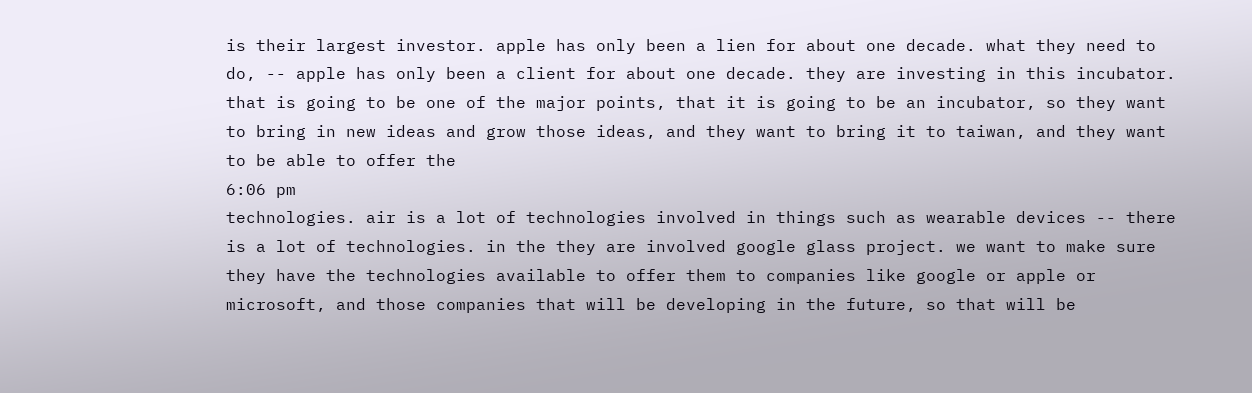is their largest investor. apple has only been a lien for about one decade. what they need to do, -- apple has only been a client for about one decade. they are investing in this incubator. that is going to be one of the major points, that it is going to be an incubator, so they want to bring in new ideas and grow those ideas, and they want to bring it to taiwan, and they want to be able to offer the
6:06 pm
technologies. air is a lot of technologies involved in things such as wearable devices -- there is a lot of technologies. in the they are involved google glass project. we want to make sure they have the technologies available to offer them to companies like google or apple or microsoft, and those companies that will be developing in the future, so that will be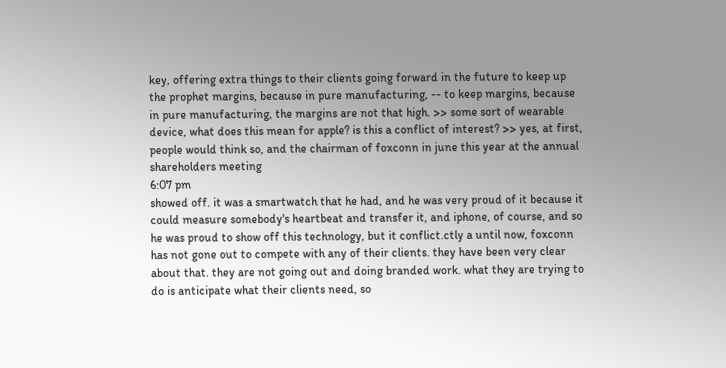key, offering extra things to their clients going forward in the future to keep up the prophet margins, because in pure manufacturing, -- to keep margins, because in pure manufacturing, the margins are not that high. >> some sort of wearable device, what does this mean for apple? is this a conflict of interest? >> yes, at first, people would think so, and the chairman of foxconn in june this year at the annual shareholders meeting
6:07 pm
showed off. it was a smartwatch that he had, and he was very proud of it because it could measure somebody's heartbeat and transfer it, and iphone, of course, and so he was proud to show off this technology, but it conflict.ctly a until now, foxconn has not gone out to compete with any of their clients. they have been very clear about that. they are not going out and doing branded work. what they are trying to do is anticipate what their clients need, so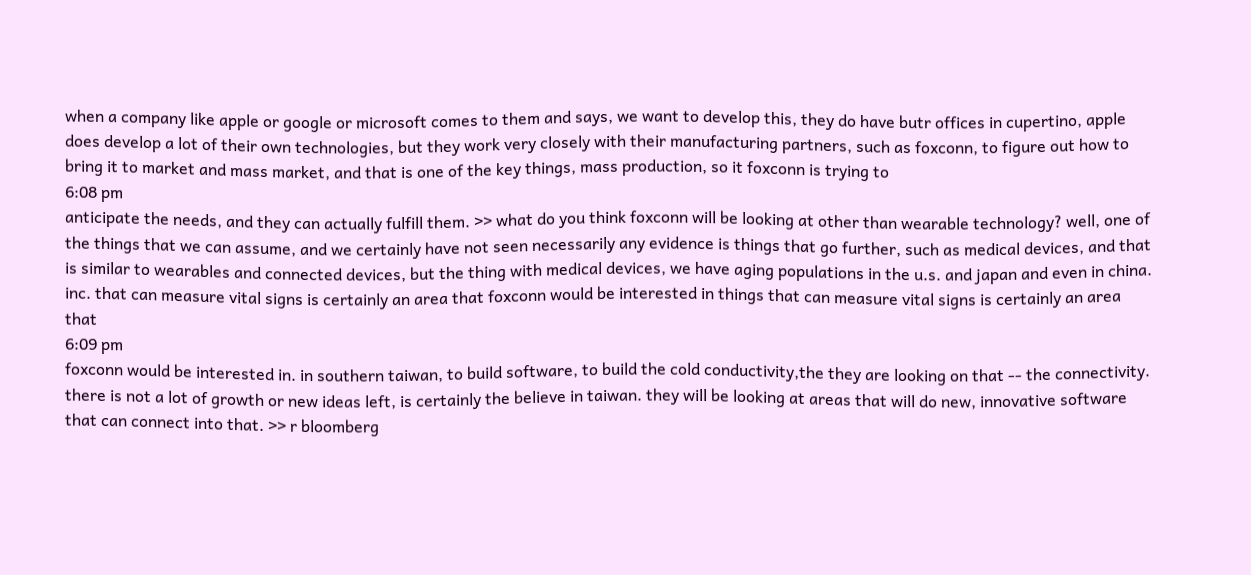when a company like apple or google or microsoft comes to them and says, we want to develop this, they do have butr offices in cupertino, apple does develop a lot of their own technologies, but they work very closely with their manufacturing partners, such as foxconn, to figure out how to bring it to market and mass market, and that is one of the key things, mass production, so it foxconn is trying to
6:08 pm
anticipate the needs, and they can actually fulfill them. >> what do you think foxconn will be looking at other than wearable technology? well, one of the things that we can assume, and we certainly have not seen necessarily any evidence is things that go further, such as medical devices, and that is similar to wearables and connected devices, but the thing with medical devices, we have aging populations in the u.s. and japan and even in china. inc. that can measure vital signs is certainly an area that foxconn would be interested in things that can measure vital signs is certainly an area that
6:09 pm
foxconn would be interested in. in southern taiwan, to build software, to build the cold conductivity,the they are looking on that -- the connectivity. there is not a lot of growth or new ideas left, is certainly the believe in taiwan. they will be looking at areas that will do new, innovative software that can connect into that. >> r bloomberg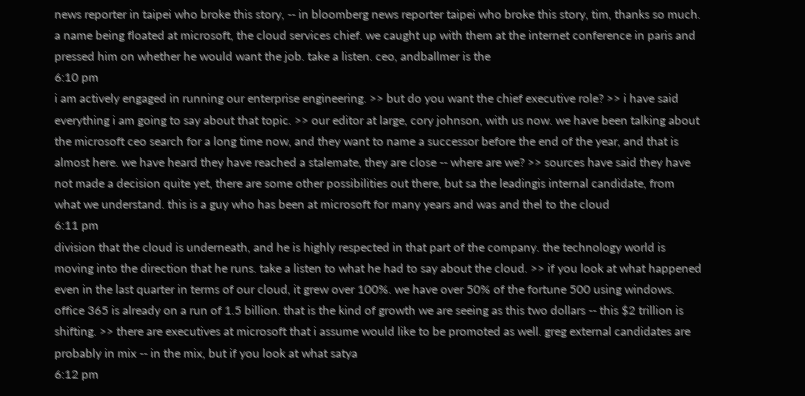news reporter in taipei who broke this story, -- in bloomberg news reporter taipei who broke this story, tim, thanks so much. a name being floated at microsoft, the cloud services chief. we caught up with them at the internet conference in paris and pressed him on whether he would want the job. take a listen. ceo, andballmer is the
6:10 pm
i am actively engaged in running our enterprise engineering. >> but do you want the chief executive role? >> i have said everything i am going to say about that topic. >> our editor at large, cory johnson, with us now. we have been talking about the microsoft ceo search for a long time now, and they want to name a successor before the end of the year, and that is almost here. we have heard they have reached a stalemate, they are close -- where are we? >> sources have said they have not made a decision quite yet, there are some other possibilities out there, but sa the leadingis internal candidate, from what we understand. this is a guy who has been at microsoft for many years and was and thel to the cloud
6:11 pm
division that the cloud is underneath, and he is highly respected in that part of the company. the technology world is moving into the direction that he runs. take a listen to what he had to say about the cloud. >> if you look at what happened even in the last quarter in terms of our cloud, it grew over 100%. we have over 50% of the fortune 500 using windows. office 365 is already on a run of 1.5 billion. that is the kind of growth we are seeing as this two dollars -- this $2 trillion is shifting. >> there are executives at microsoft that i assume would like to be promoted as well. greg external candidates are probably in mix -- in the mix, but if you look at what satya
6:12 pm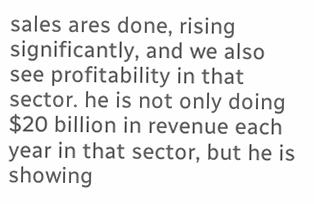sales ares done, rising significantly, and we also see profitability in that sector. he is not only doing $20 billion in revenue each year in that sector, but he is showing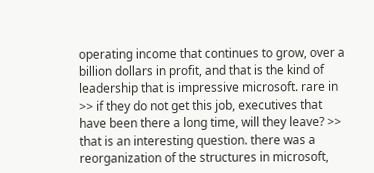operating income that continues to grow, over a billion dollars in profit, and that is the kind of leadership that is impressive microsoft. rare in >> if they do not get this job, executives that have been there a long time, will they leave? >> that is an interesting question. there was a reorganization of the structures in microsoft,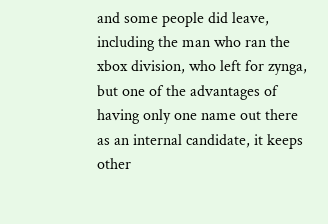and some people did leave, including the man who ran the xbox division, who left for zynga, but one of the advantages of having only one name out there as an internal candidate, it keeps other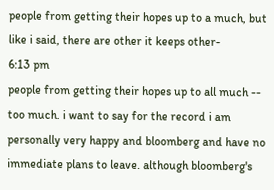people from getting their hopes up to a much, but like i said, there are other it keeps other-
6:13 pm
people from getting their hopes up to all much -- too much. i want to say for the record i am personally very happy and bloomberg and have no immediate plans to leave. although bloomberg's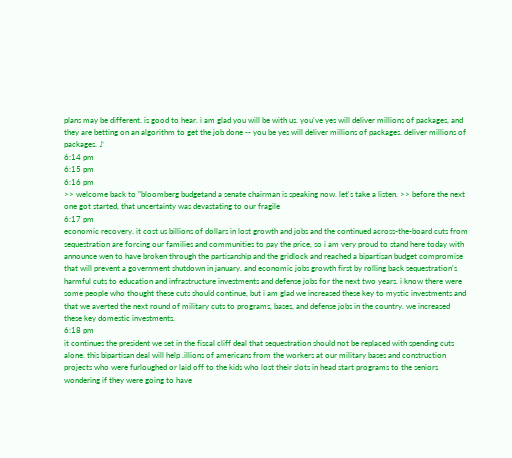plans may be different. is good to hear. i am glad you will be with us. you've yes will deliver millions of packages, and they are betting on an algorithm to get the job done -- you be yes will deliver millions of packages. deliver millions of packages. ♪
6:14 pm
6:15 pm
6:16 pm
>> welcome back to "bloomberg budgetand a senate chairman is speaking now. let's take a listen. >> before the next one got started, that uncertainty was devastating to our fragile
6:17 pm
economic recovery. it cost us billions of dollars in lost growth and jobs and the continued across-the-board cuts from sequestration are forcing our families and communities to pay the price, so i am very proud to stand here today with announce wen to have broken through the partisanship and the gridlock and reached a bipartisan budget compromise that will prevent a government shutdown in january. and economic jobs growth first by rolling back sequestration's harmful cuts to education and infrastructure investments and defense jobs for the next two years. i know there were some people who thought these cuts should continue, but i am glad we increased these key to mystic investments and that we averted the next round of military cuts to programs, bases, and defense jobs in the country. we increased these key domestic investments.
6:18 pm
it continues the president we set in the fiscal cliff deal that sequestration should not be replaced with spending cuts alone. this bipartisan deal will help .illions of americans from the workers at our military bases and construction projects who were furloughed or laid off to the kids who lost their slots in head start programs to the seniors wondering if they were going to have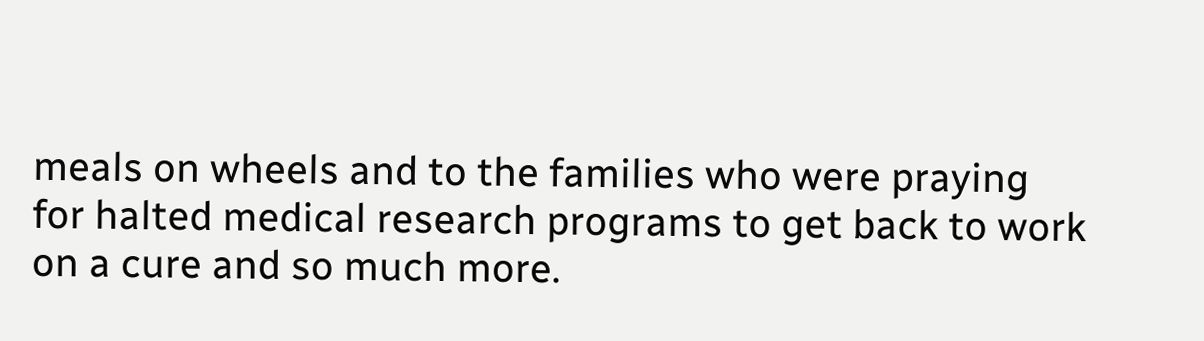meals on wheels and to the families who were praying for halted medical research programs to get back to work on a cure and so much more.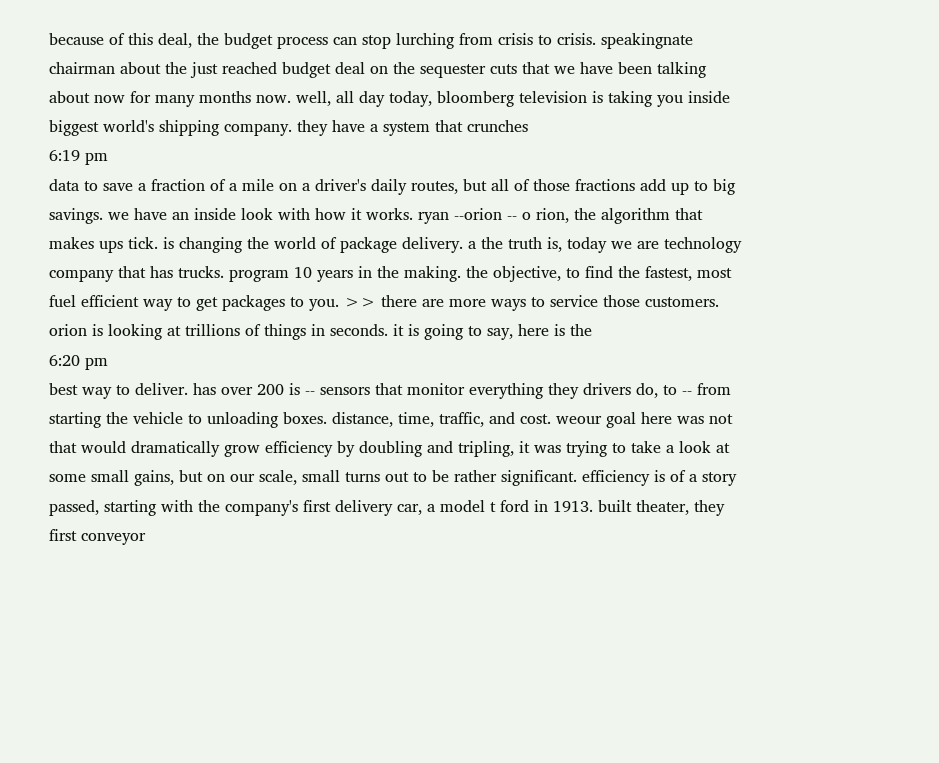because of this deal, the budget process can stop lurching from crisis to crisis. speakingnate chairman about the just reached budget deal on the sequester cuts that we have been talking about now for many months now. well, all day today, bloomberg television is taking you inside biggest world's shipping company. they have a system that crunches
6:19 pm
data to save a fraction of a mile on a driver's daily routes, but all of those fractions add up to big savings. we have an inside look with how it works. ryan --orion -- o rion, the algorithm that makes ups tick. is changing the world of package delivery. a the truth is, today we are technology company that has trucks. program 10 years in the making. the objective, to find the fastest, most fuel efficient way to get packages to you. >> there are more ways to service those customers. orion is looking at trillions of things in seconds. it is going to say, here is the
6:20 pm
best way to deliver. has over 200 is -- sensors that monitor everything they drivers do, to -- from starting the vehicle to unloading boxes. distance, time, traffic, and cost. weour goal here was not that would dramatically grow efficiency by doubling and tripling, it was trying to take a look at some small gains, but on our scale, small turns out to be rather significant. efficiency is of a story passed, starting with the company's first delivery car, a model t ford in 1913. built theater, they first conveyor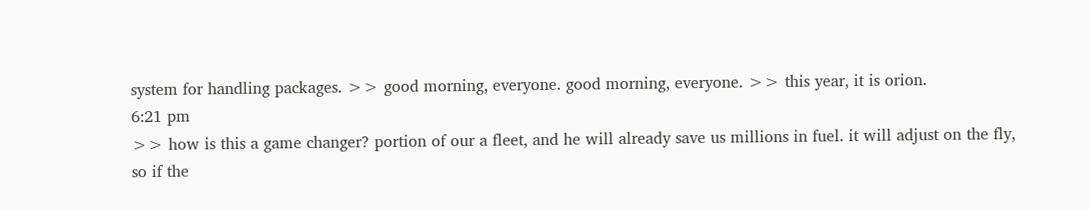system for handling packages. >> good morning, everyone. good morning, everyone. >> this year, it is orion.
6:21 pm
>> how is this a game changer? portion of our a fleet, and he will already save us millions in fuel. it will adjust on the fly, so if the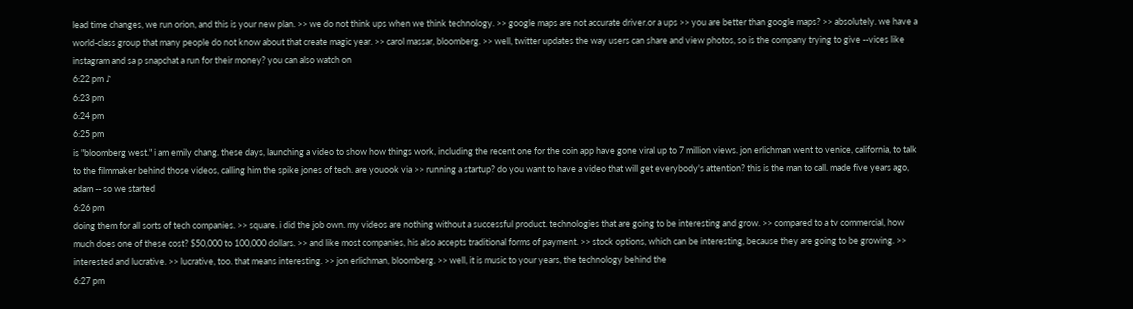lead time changes, we run orion, and this is your new plan. >> we do not think ups when we think technology. >> google maps are not accurate driver.or a ups >> you are better than google maps? >> absolutely. we have a world-class group that many people do not know about that create magic year. >> carol massar, bloomberg. >> well, twitter updates the way users can share and view photos, so is the company trying to give --vices like instagram and sa p snapchat a run for their money? you can also watch on
6:22 pm ♪
6:23 pm
6:24 pm
6:25 pm
is "bloomberg west." i am emily chang. these days, launching a video to show how things work, including the recent one for the coin app have gone viral up to 7 million views. jon erlichman went to venice, california, to talk to the filmmaker behind those videos, calling him the spike jones of tech. are youook via >> running a startup? do you want to have a video that will get everybody's attention? this is the man to call. made five years ago, adam -- so we started
6:26 pm
doing them for all sorts of tech companies. >> square. i did the job own. my videos are nothing without a successful product. technologies that are going to be interesting and grow. >> compared to a tv commercial, how much does one of these cost? $50,000 to 100,000 dollars. >> and like most companies, his also accepts traditional forms of payment. >> stock options, which can be interesting, because they are going to be growing. >> interested and lucrative. >> lucrative, too. that means interesting. >> jon erlichman, bloomberg. >> well, it is music to your years, the technology behind the
6:27 pm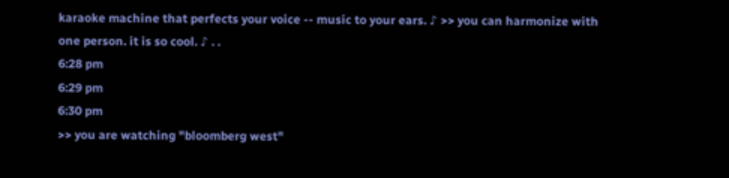karaoke machine that perfects your voice -- music to your ears. ♪ >> you can harmonize with one person. it is so cool. ♪ . .
6:28 pm
6:29 pm
6:30 pm
>> you are watching "bloomberg west"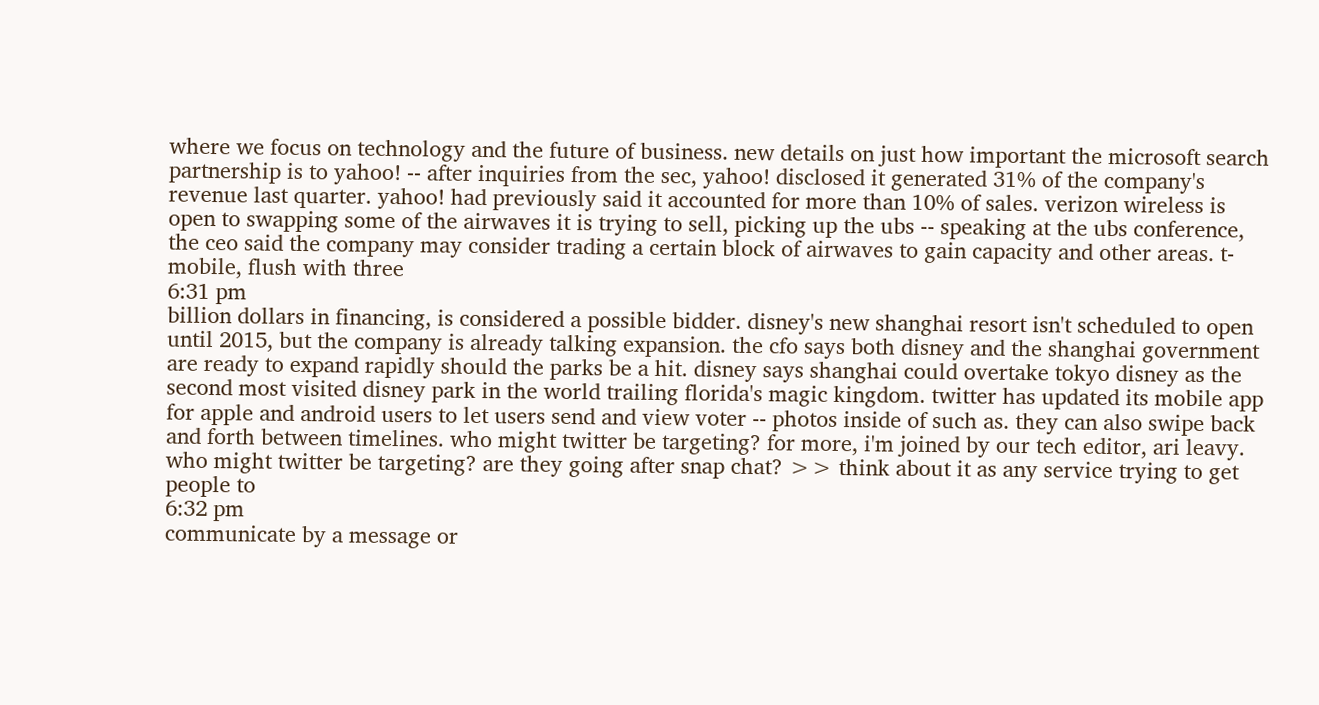where we focus on technology and the future of business. new details on just how important the microsoft search partnership is to yahoo! -- after inquiries from the sec, yahoo! disclosed it generated 31% of the company's revenue last quarter. yahoo! had previously said it accounted for more than 10% of sales. verizon wireless is open to swapping some of the airwaves it is trying to sell, picking up the ubs -- speaking at the ubs conference, the ceo said the company may consider trading a certain block of airwaves to gain capacity and other areas. t-mobile, flush with three
6:31 pm
billion dollars in financing, is considered a possible bidder. disney's new shanghai resort isn't scheduled to open until 2015, but the company is already talking expansion. the cfo says both disney and the shanghai government are ready to expand rapidly should the parks be a hit. disney says shanghai could overtake tokyo disney as the second most visited disney park in the world trailing florida's magic kingdom. twitter has updated its mobile app for apple and android users to let users send and view voter -- photos inside of such as. they can also swipe back and forth between timelines. who might twitter be targeting? for more, i'm joined by our tech editor, ari leavy. who might twitter be targeting? are they going after snap chat? >> think about it as any service trying to get people to
6:32 pm
communicate by a message or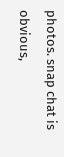photos. snap chat is obvious,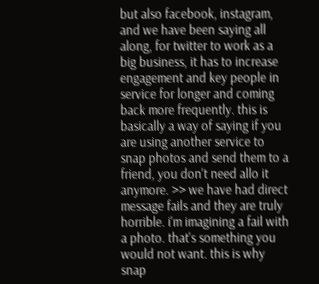but also facebook, instagram, and we have been saying all along, for twitter to work as a big business, it has to increase engagement and key people in service for longer and coming back more frequently. this is basically a way of saying if you are using another service to snap photos and send them to a friend, you don't need allo it anymore. >> we have had direct message fails and they are truly horrible. i'm imagining a fail with a photo. that's something you would not want. this is why snap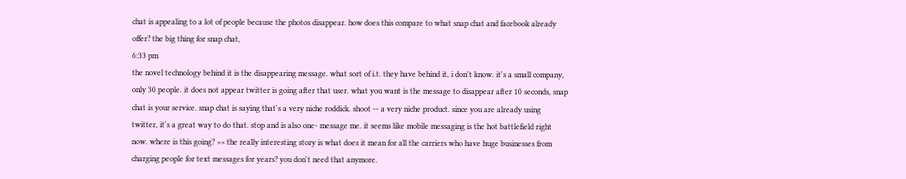chat is appealing to a lot of people because the photos disappear. how does this compare to what snap chat and facebook already offer? the big thing for snap chat,
6:33 pm
the novel technology behind it is the disappearing message. what sort of i.t. they have behind it, i don't know. it's a small company, only 30 people. it does not appear twitter is going after that user. what you want is the message to disappear after 10 seconds, snap chat is your service. snap chat is saying that's a very niche roddick. shoot -- a very niche product. since you are already using twitter, it's a great way to do that. stop and is also one- message me. it seems like mobile messaging is the hot battlefield right now. where is this going? >> the really interesting story is what does it mean for all the carriers who have huge businesses from charging people for text messages for years? you don't need that anymore.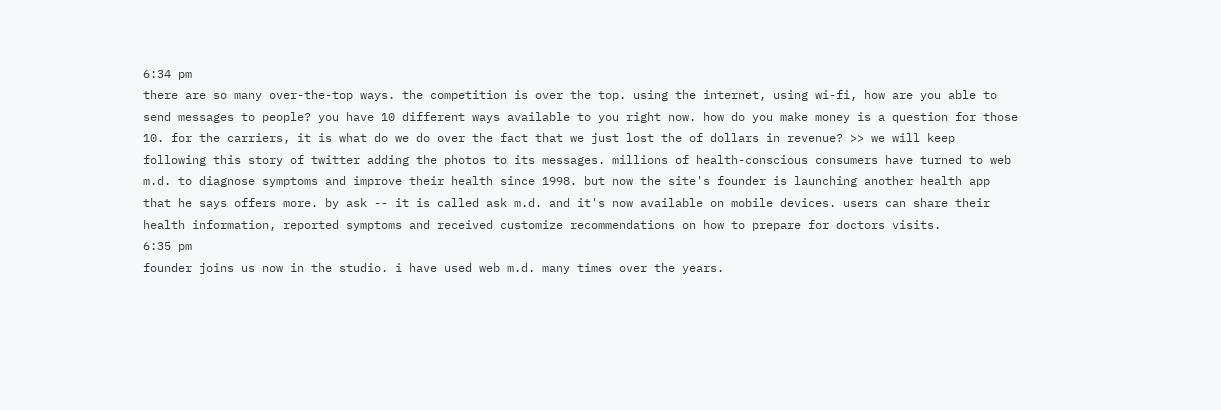6:34 pm
there are so many over-the-top ways. the competition is over the top. using the internet, using wi-fi, how are you able to send messages to people? you have 10 different ways available to you right now. how do you make money is a question for those 10. for the carriers, it is what do we do over the fact that we just lost the of dollars in revenue? >> we will keep following this story of twitter adding the photos to its messages. millions of health-conscious consumers have turned to web m.d. to diagnose symptoms and improve their health since 1998. but now the site's founder is launching another health app that he says offers more. by ask -- it is called ask m.d. and it's now available on mobile devices. users can share their health information, reported symptoms and received customize recommendations on how to prepare for doctors visits.
6:35 pm
founder joins us now in the studio. i have used web m.d. many times over the years.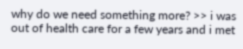why do we need something more? >> i was out of health care for a few years and i met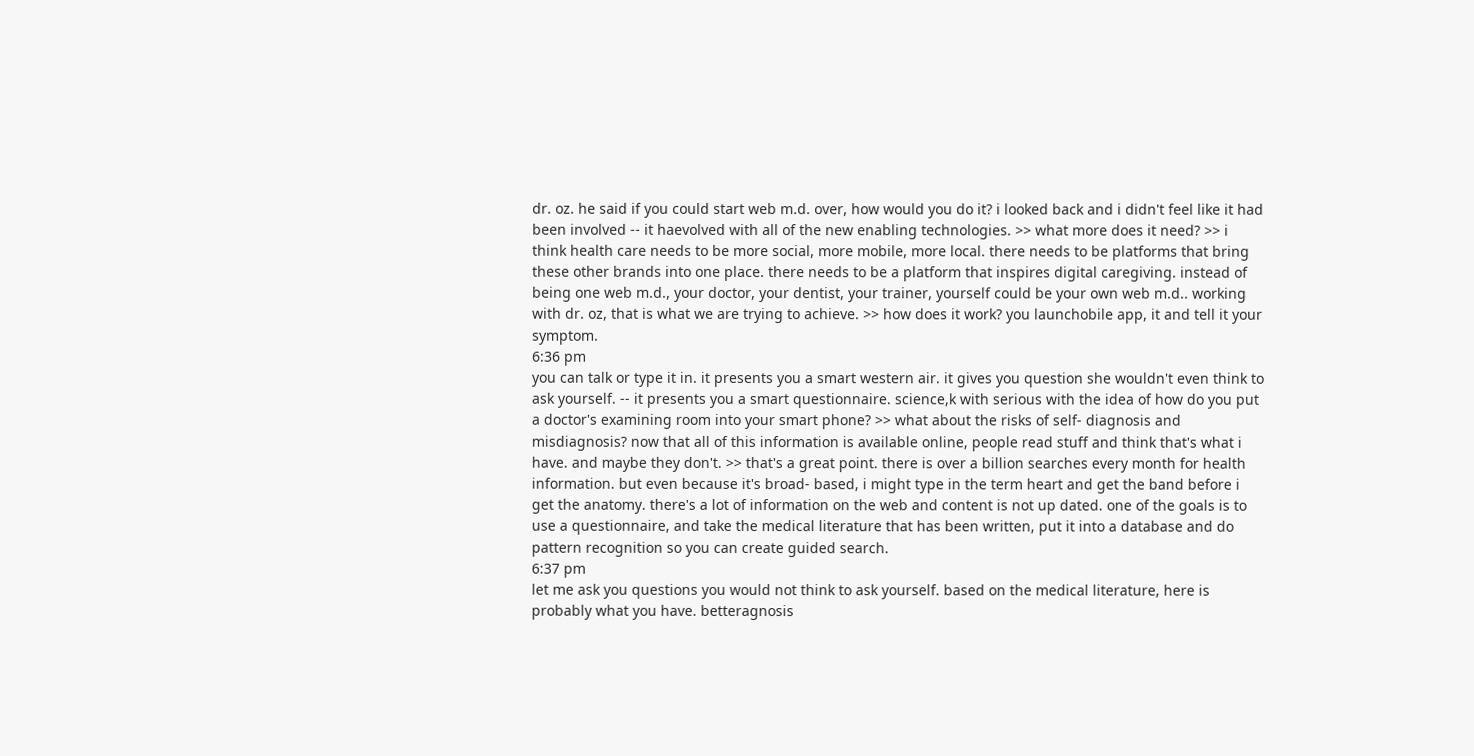dr. oz. he said if you could start web m.d. over, how would you do it? i looked back and i didn't feel like it had been involved -- it haevolved with all of the new enabling technologies. >> what more does it need? >> i think health care needs to be more social, more mobile, more local. there needs to be platforms that bring these other brands into one place. there needs to be a platform that inspires digital caregiving. instead of being one web m.d., your doctor, your dentist, your trainer, yourself could be your own web m.d.. working with dr. oz, that is what we are trying to achieve. >> how does it work? you launchobile app, it and tell it your symptom.
6:36 pm
you can talk or type it in. it presents you a smart western air. it gives you question she wouldn't even think to ask yourself. -- it presents you a smart questionnaire. science,k with serious with the idea of how do you put a doctor's examining room into your smart phone? >> what about the risks of self- diagnosis and misdiagnosis? now that all of this information is available online, people read stuff and think that's what i have. and maybe they don't. >> that's a great point. there is over a billion searches every month for health information. but even because it's broad- based, i might type in the term heart and get the band before i get the anatomy. there's a lot of information on the web and content is not up dated. one of the goals is to use a questionnaire, and take the medical literature that has been written, put it into a database and do pattern recognition so you can create guided search.
6:37 pm
let me ask you questions you would not think to ask yourself. based on the medical literature, here is probably what you have. betteragnosis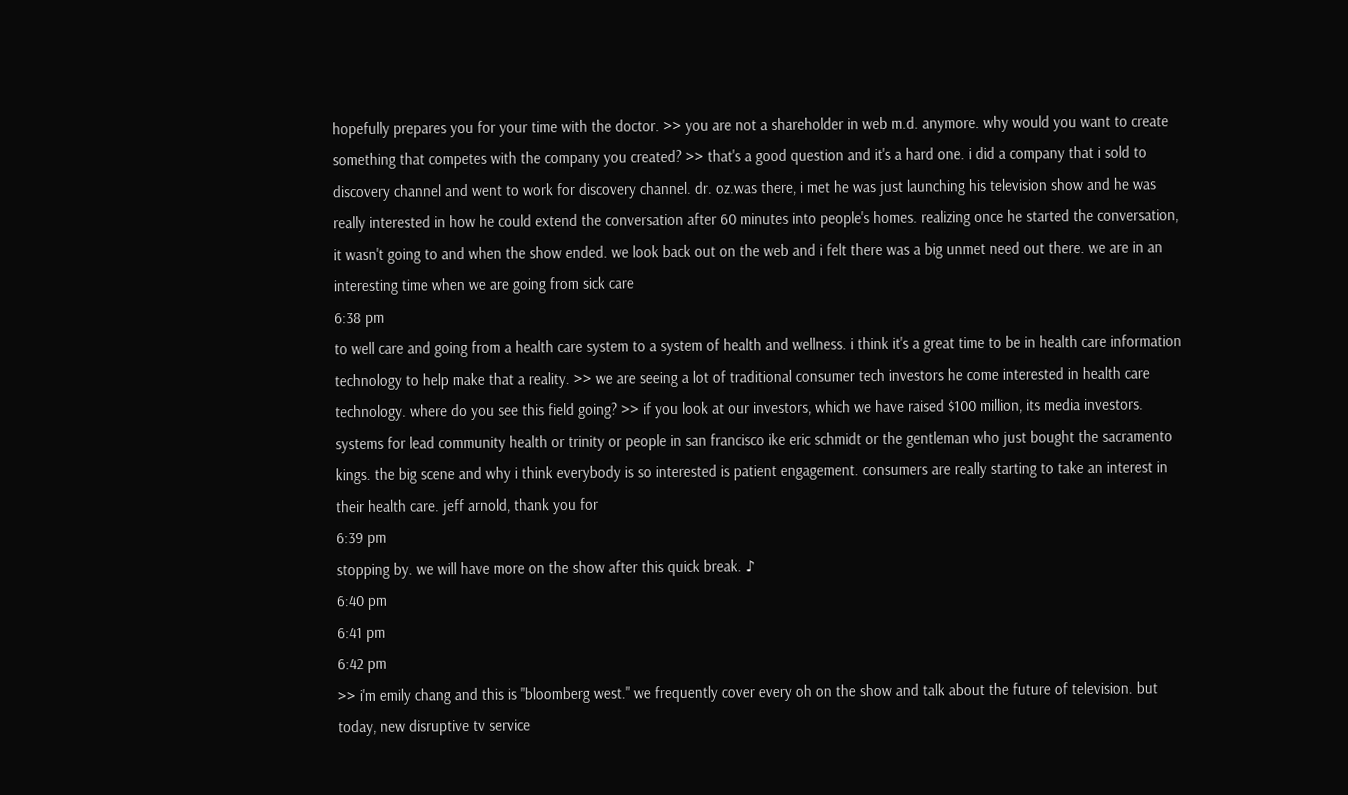hopefully prepares you for your time with the doctor. >> you are not a shareholder in web m.d. anymore. why would you want to create something that competes with the company you created? >> that's a good question and it's a hard one. i did a company that i sold to discovery channel and went to work for discovery channel. dr. oz.was there, i met he was just launching his television show and he was really interested in how he could extend the conversation after 60 minutes into people's homes. realizing once he started the conversation, it wasn't going to and when the show ended. we look back out on the web and i felt there was a big unmet need out there. we are in an interesting time when we are going from sick care
6:38 pm
to well care and going from a health care system to a system of health and wellness. i think it's a great time to be in health care information technology to help make that a reality. >> we are seeing a lot of traditional consumer tech investors he come interested in health care technology. where do you see this field going? >> if you look at our investors, which we have raised $100 million, its media investors. systems for lead community health or trinity or people in san francisco ike eric schmidt or the gentleman who just bought the sacramento kings. the big scene and why i think everybody is so interested is patient engagement. consumers are really starting to take an interest in their health care. jeff arnold, thank you for
6:39 pm
stopping by. we will have more on the show after this quick break. ♪
6:40 pm
6:41 pm
6:42 pm
>> i'm emily chang and this is "bloomberg west." we frequently cover every oh on the show and talk about the future of television. but today, new disruptive tv service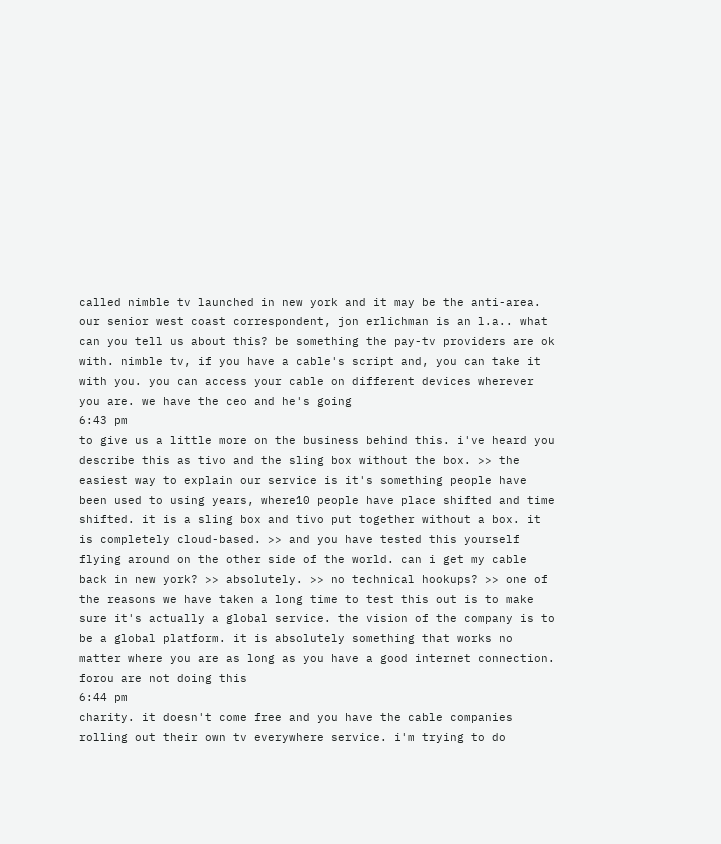called nimble tv launched in new york and it may be the anti-area. our senior west coast correspondent, jon erlichman is an l.a.. what can you tell us about this? be something the pay-tv providers are ok with. nimble tv, if you have a cable's script and, you can take it with you. you can access your cable on different devices wherever you are. we have the ceo and he's going
6:43 pm
to give us a little more on the business behind this. i've heard you describe this as tivo and the sling box without the box. >> the easiest way to explain our service is it's something people have been used to using years, where10 people have place shifted and time shifted. it is a sling box and tivo put together without a box. it is completely cloud-based. >> and you have tested this yourself flying around on the other side of the world. can i get my cable back in new york? >> absolutely. >> no technical hookups? >> one of the reasons we have taken a long time to test this out is to make sure it's actually a global service. the vision of the company is to be a global platform. it is absolutely something that works no matter where you are as long as you have a good internet connection. forou are not doing this
6:44 pm
charity. it doesn't come free and you have the cable companies rolling out their own tv everywhere service. i'm trying to do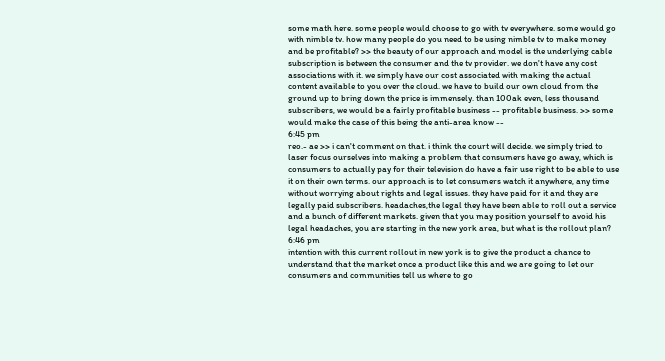some math here. some people would choose to go with tv everywhere. some would go with nimble tv. how many people do you need to be using nimble tv to make money and be profitable? >> the beauty of our approach and model is the underlying cable subscription is between the consumer and the tv provider. we don't have any cost associations with it. we simply have our cost associated with making the actual content available to you over the cloud. we have to build our own cloud from the ground up to bring down the price is immensely. than 100ak even, less thousand subscribers, we would be a fairly profitable business -- profitable business. >> some would make the case of this being the anti-area know --
6:45 pm
reo.- ae >> i can't comment on that. i think the court will decide. we simply tried to laser focus ourselves into making a problem that consumers have go away, which is consumers to actually pay for their television do have a fair use right to be able to use it on their own terms. our approach is to let consumers watch it anywhere, any time without worrying about rights and legal issues. they have paid for it and they are legally paid subscribers. headaches,the legal they have been able to roll out a service and a bunch of different markets. given that you may position yourself to avoid his legal headaches, you are starting in the new york area, but what is the rollout plan?
6:46 pm
intention with this current rollout in new york is to give the product a chance to understand that the market once a product like this and we are going to let our consumers and communities tell us where to go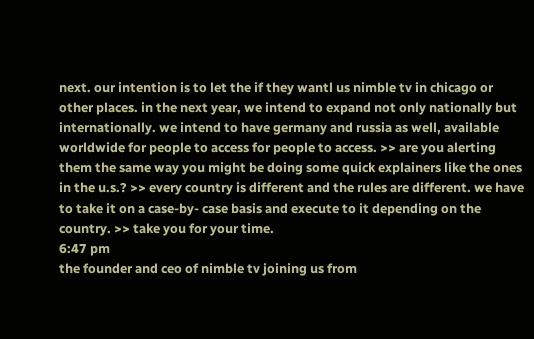next. our intention is to let the if they wantl us nimble tv in chicago or other places. in the next year, we intend to expand not only nationally but internationally. we intend to have germany and russia as well, available worldwide for people to access for people to access. >> are you alerting them the same way you might be doing some quick explainers like the ones in the u.s.? >> every country is different and the rules are different. we have to take it on a case-by- case basis and execute to it depending on the country. >> take you for your time.
6:47 pm
the founder and ceo of nimble tv joining us from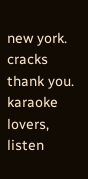new york. cracks thank you. karaoke lovers, listen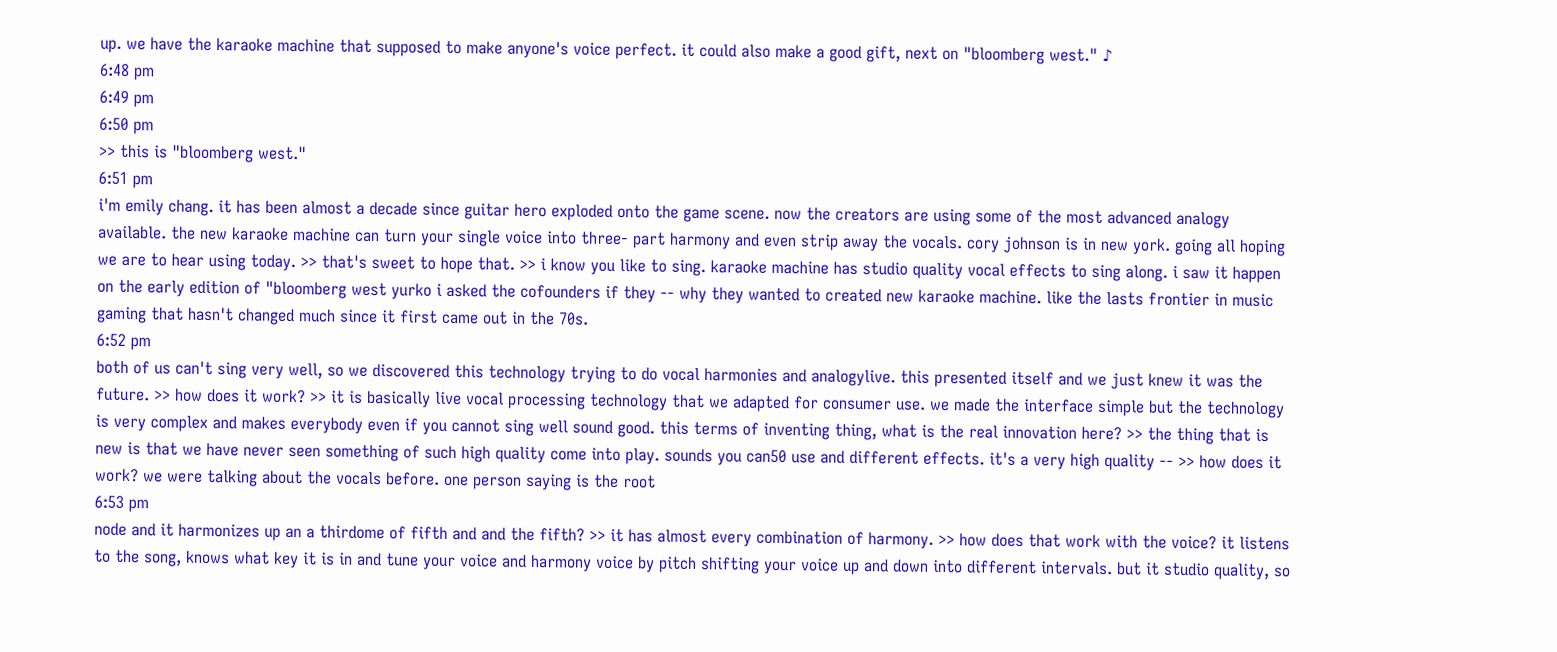up. we have the karaoke machine that supposed to make anyone's voice perfect. it could also make a good gift, next on "bloomberg west." ♪
6:48 pm
6:49 pm
6:50 pm
>> this is "bloomberg west."
6:51 pm
i'm emily chang. it has been almost a decade since guitar hero exploded onto the game scene. now the creators are using some of the most advanced analogy available. the new karaoke machine can turn your single voice into three- part harmony and even strip away the vocals. cory johnson is in new york. going all hoping we are to hear using today. >> that's sweet to hope that. >> i know you like to sing. karaoke machine has studio quality vocal effects to sing along. i saw it happen on the early edition of "bloomberg west yurko i asked the cofounders if they -- why they wanted to created new karaoke machine. like the lasts frontier in music gaming that hasn't changed much since it first came out in the 70s.
6:52 pm
both of us can't sing very well, so we discovered this technology trying to do vocal harmonies and analogylive. this presented itself and we just knew it was the future. >> how does it work? >> it is basically live vocal processing technology that we adapted for consumer use. we made the interface simple but the technology is very complex and makes everybody even if you cannot sing well sound good. this terms of inventing thing, what is the real innovation here? >> the thing that is new is that we have never seen something of such high quality come into play. sounds you can50 use and different effects. it's a very high quality -- >> how does it work? we were talking about the vocals before. one person saying is the root
6:53 pm
node and it harmonizes up an a thirdome of fifth and and the fifth? >> it has almost every combination of harmony. >> how does that work with the voice? it listens to the song, knows what key it is in and tune your voice and harmony voice by pitch shifting your voice up and down into different intervals. but it studio quality, so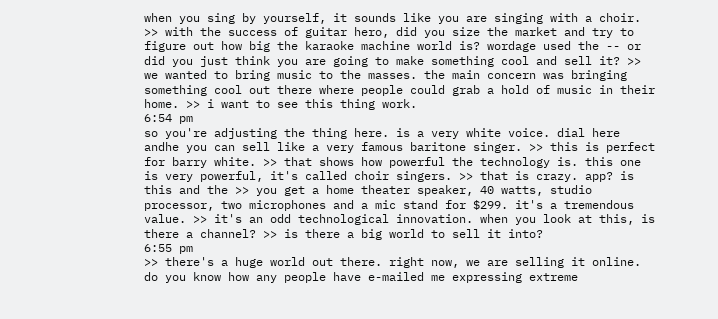when you sing by yourself, it sounds like you are singing with a choir. >> with the success of guitar hero, did you size the market and try to figure out how big the karaoke machine world is? wordage used the -- or did you just think you are going to make something cool and sell it? >> we wanted to bring music to the masses. the main concern was bringing something cool out there where people could grab a hold of music in their home. >> i want to see this thing work.
6:54 pm
so you're adjusting the thing here. is a very white voice. dial here andhe you can sell like a very famous baritone singer. >> this is perfect for barry white. >> that shows how powerful the technology is. this one is very powerful, it's called choir singers. >> that is crazy. app? is this and the >> you get a home theater speaker, 40 watts, studio processor, two microphones and a mic stand for $299. it's a tremendous value. >> it's an odd technological innovation. when you look at this, is there a channel? >> is there a big world to sell it into?
6:55 pm
>> there's a huge world out there. right now, we are selling it online. do you know how any people have e-mailed me expressing extreme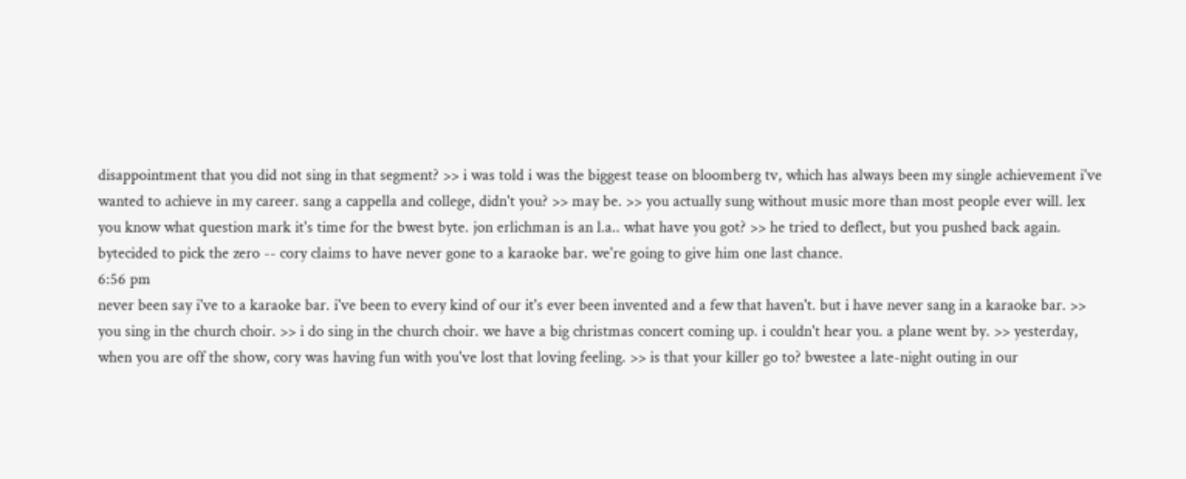disappointment that you did not sing in that segment? >> i was told i was the biggest tease on bloomberg tv, which has always been my single achievement i've wanted to achieve in my career. sang a cappella and college, didn't you? >> may be. >> you actually sung without music more than most people ever will. lex you know what question mark it's time for the bwest byte. jon erlichman is an l.a.. what have you got? >> he tried to deflect, but you pushed back again. bytecided to pick the zero -- cory claims to have never gone to a karaoke bar. we're going to give him one last chance.
6:56 pm
never been say i've to a karaoke bar. i've been to every kind of our it's ever been invented and a few that haven't. but i have never sang in a karaoke bar. >> you sing in the church choir. >> i do sing in the church choir. we have a big christmas concert coming up. i couldn't hear you. a plane went by. >> yesterday, when you are off the show, cory was having fun with you've lost that loving feeling. >> is that your killer go to? bwestee a late-night outing in our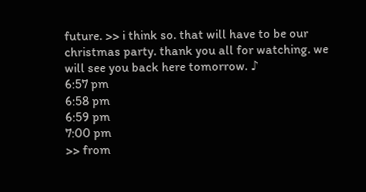future. >> i think so. that will have to be our christmas party. thank you all for watching. we will see you back here tomorrow. ♪
6:57 pm
6:58 pm
6:59 pm
7:00 pm
>> from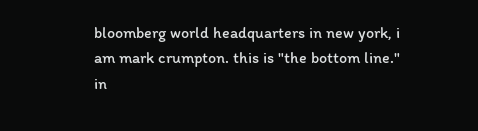bloomberg world headquarters in new york, i am mark crumpton. this is "the bottom line." in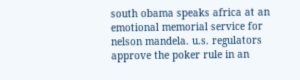south obama speaks africa at an emotional memorial service for nelson mandela. u.s. regulators approve the poker rule in an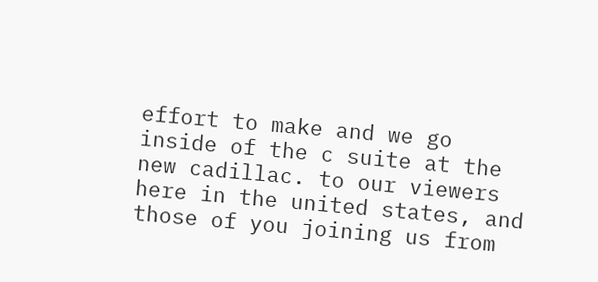effort to make and we go inside of the c suite at the new cadillac. to our viewers here in the united states, and those of you joining us from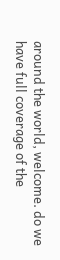around the world, welcome. do we have full coverage of the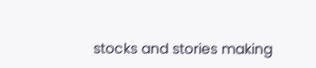stocks and stories making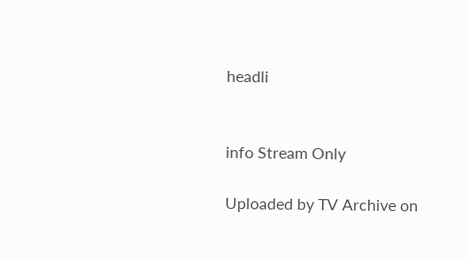headli


info Stream Only

Uploaded by TV Archive on